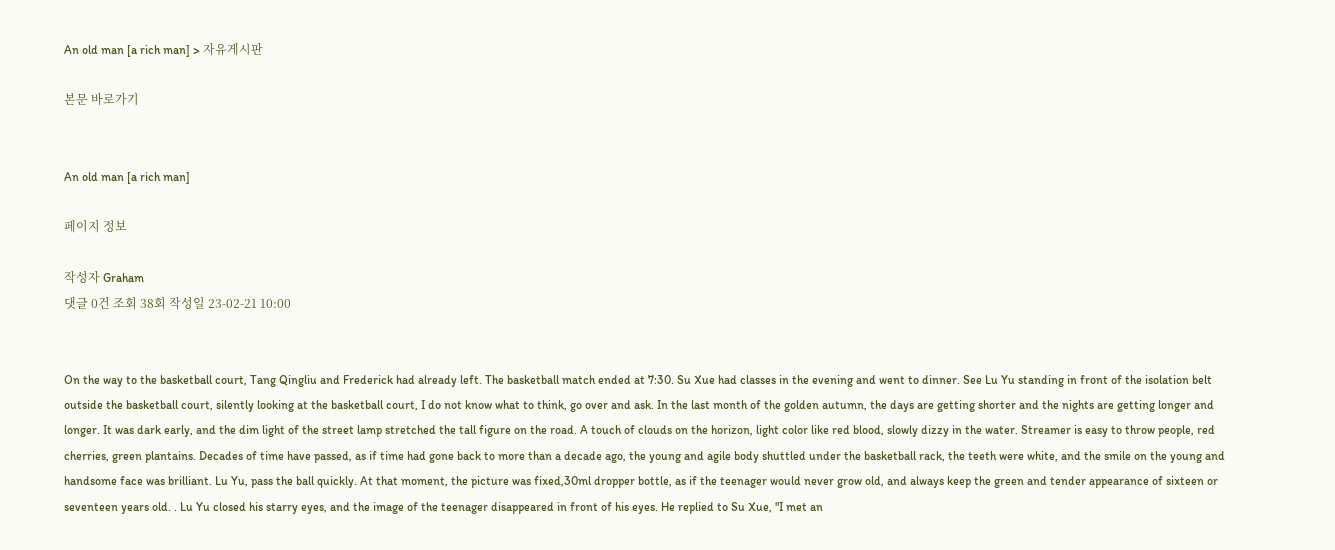An old man [a rich man] > 자유게시판

본문 바로가기


An old man [a rich man]

페이지 정보

작성자 Graham
댓글 0건 조회 38회 작성일 23-02-21 10:00


On the way to the basketball court, Tang Qingliu and Frederick had already left. The basketball match ended at 7:30. Su Xue had classes in the evening and went to dinner. See Lu Yu standing in front of the isolation belt outside the basketball court, silently looking at the basketball court, I do not know what to think, go over and ask. In the last month of the golden autumn, the days are getting shorter and the nights are getting longer and longer. It was dark early, and the dim light of the street lamp stretched the tall figure on the road. A touch of clouds on the horizon, light color like red blood, slowly dizzy in the water. Streamer is easy to throw people, red cherries, green plantains. Decades of time have passed, as if time had gone back to more than a decade ago, the young and agile body shuttled under the basketball rack, the teeth were white, and the smile on the young and handsome face was brilliant. Lu Yu, pass the ball quickly. At that moment, the picture was fixed,30ml dropper bottle, as if the teenager would never grow old, and always keep the green and tender appearance of sixteen or seventeen years old. . Lu Yu closed his starry eyes, and the image of the teenager disappeared in front of his eyes. He replied to Su Xue, "I met an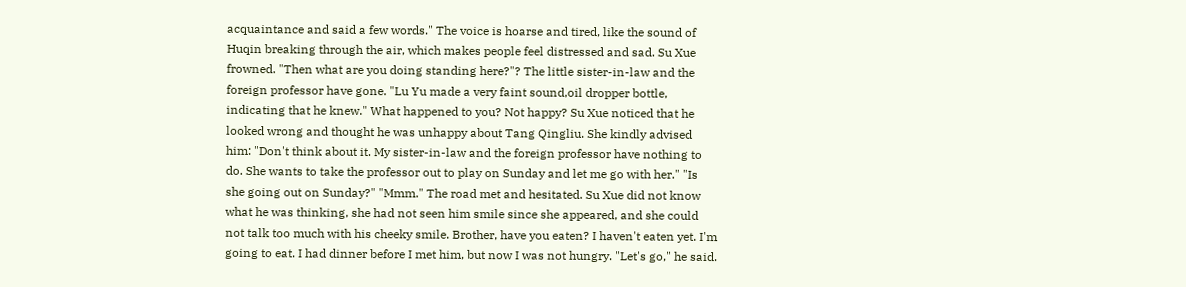acquaintance and said a few words." The voice is hoarse and tired, like the sound of Huqin breaking through the air, which makes people feel distressed and sad. Su Xue frowned. "Then what are you doing standing here?"? The little sister-in-law and the foreign professor have gone. "Lu Yu made a very faint sound,oil dropper bottle, indicating that he knew." What happened to you? Not happy? Su Xue noticed that he looked wrong and thought he was unhappy about Tang Qingliu. She kindly advised him: "Don't think about it. My sister-in-law and the foreign professor have nothing to do. She wants to take the professor out to play on Sunday and let me go with her." "Is she going out on Sunday?" "Mmm." The road met and hesitated. Su Xue did not know what he was thinking, she had not seen him smile since she appeared, and she could not talk too much with his cheeky smile. Brother, have you eaten? I haven't eaten yet. I'm going to eat. I had dinner before I met him, but now I was not hungry. "Let's go," he said.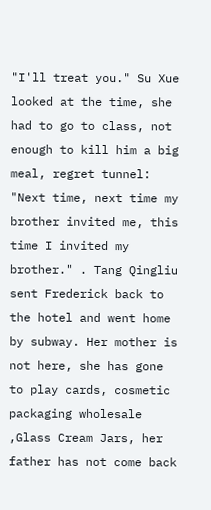"I'll treat you." Su Xue looked at the time, she had to go to class, not enough to kill him a big meal, regret tunnel: "Next time, next time my brother invited me, this time I invited my brother." . Tang Qingliu sent Frederick back to the hotel and went home by subway. Her mother is not here, she has gone to play cards, cosmetic packaging wholesale ,Glass Cream Jars, her father has not come back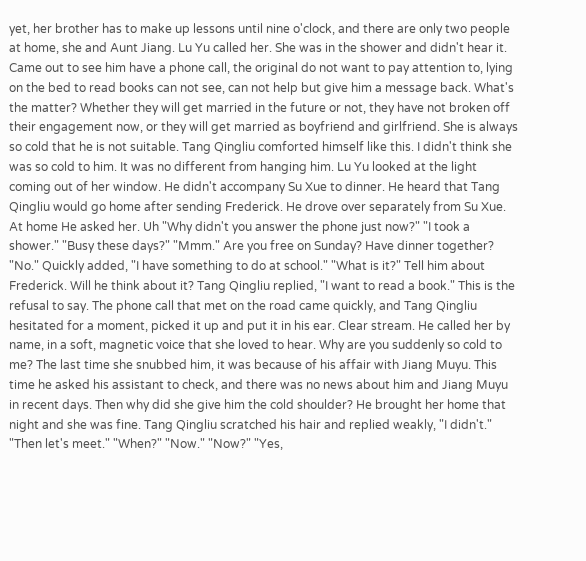yet, her brother has to make up lessons until nine o'clock, and there are only two people at home, she and Aunt Jiang. Lu Yu called her. She was in the shower and didn't hear it. Came out to see him have a phone call, the original do not want to pay attention to, lying on the bed to read books can not see, can not help but give him a message back. What's the matter? Whether they will get married in the future or not, they have not broken off their engagement now, or they will get married as boyfriend and girlfriend. She is always so cold that he is not suitable. Tang Qingliu comforted himself like this. I didn't think she was so cold to him. It was no different from hanging him. Lu Yu looked at the light coming out of her window. He didn't accompany Su Xue to dinner. He heard that Tang Qingliu would go home after sending Frederick. He drove over separately from Su Xue. At home He asked her. Uh "Why didn't you answer the phone just now?" "I took a shower." "Busy these days?" "Mmm." Are you free on Sunday? Have dinner together? "No." Quickly added, "I have something to do at school." "What is it?" Tell him about Frederick. Will he think about it? Tang Qingliu replied, "I want to read a book." This is the refusal to say. The phone call that met on the road came quickly, and Tang Qingliu hesitated for a moment, picked it up and put it in his ear. Clear stream. He called her by name, in a soft, magnetic voice that she loved to hear. Why are you suddenly so cold to me? The last time she snubbed him, it was because of his affair with Jiang Muyu. This time he asked his assistant to check, and there was no news about him and Jiang Muyu in recent days. Then why did she give him the cold shoulder? He brought her home that night and she was fine. Tang Qingliu scratched his hair and replied weakly, "I didn't." "Then let's meet." "When?" "Now." "Now?" "Yes,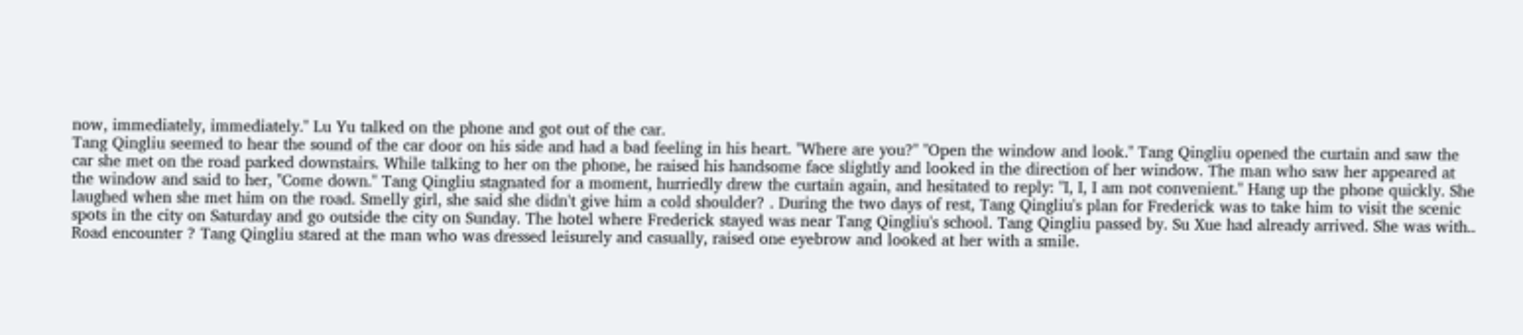now, immediately, immediately." Lu Yu talked on the phone and got out of the car.
Tang Qingliu seemed to hear the sound of the car door on his side and had a bad feeling in his heart. "Where are you?" "Open the window and look." Tang Qingliu opened the curtain and saw the car she met on the road parked downstairs. While talking to her on the phone, he raised his handsome face slightly and looked in the direction of her window. The man who saw her appeared at the window and said to her, "Come down." Tang Qingliu stagnated for a moment, hurriedly drew the curtain again, and hesitated to reply: "I, I, I am not convenient." Hang up the phone quickly. She laughed when she met him on the road. Smelly girl, she said she didn't give him a cold shoulder? . During the two days of rest, Tang Qingliu's plan for Frederick was to take him to visit the scenic spots in the city on Saturday and go outside the city on Sunday. The hotel where Frederick stayed was near Tang Qingliu's school. Tang Qingliu passed by. Su Xue had already arrived. She was with.. Road encounter ? Tang Qingliu stared at the man who was dressed leisurely and casually, raised one eyebrow and looked at her with a smile.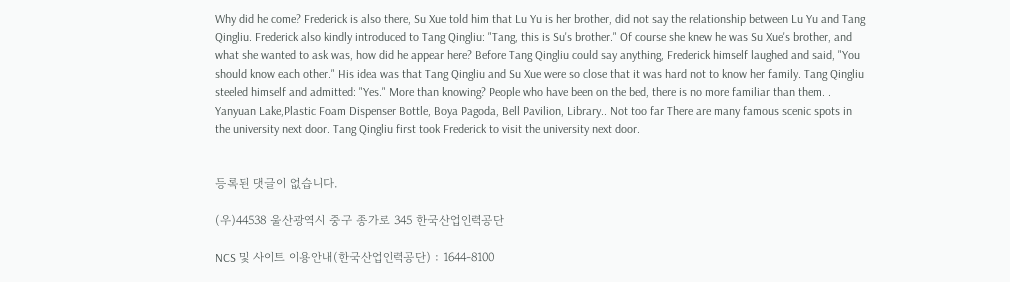Why did he come? Frederick is also there, Su Xue told him that Lu Yu is her brother, did not say the relationship between Lu Yu and Tang Qingliu. Frederick also kindly introduced to Tang Qingliu: "Tang, this is Su's brother." Of course she knew he was Su Xue's brother, and what she wanted to ask was, how did he appear here? Before Tang Qingliu could say anything, Frederick himself laughed and said, "You should know each other." His idea was that Tang Qingliu and Su Xue were so close that it was hard not to know her family. Tang Qingliu steeled himself and admitted: "Yes." More than knowing? People who have been on the bed, there is no more familiar than them. . Yanyuan Lake,Plastic Foam Dispenser Bottle, Boya Pagoda, Bell Pavilion, Library.. Not too far There are many famous scenic spots in the university next door. Tang Qingliu first took Frederick to visit the university next door.


등록된 댓글이 없습니다.

(우)44538 울산광역시 중구 종가로 345 한국산업인력공단

NCS 및 사이트 이용안내(한국산업인력공단) : 1644-8100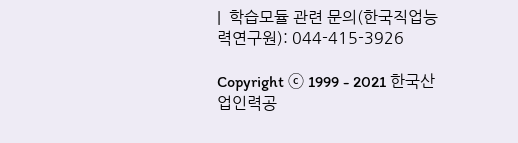|  학습모듈 관련 문의(한국직업능력연구원): 044-415-3926

Copyright ⓒ 1999 - 2021 한국산업인력공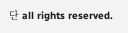단 all rights reserved.